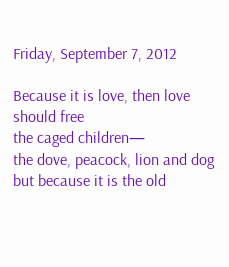Friday, September 7, 2012

Because it is love, then love should free
the caged children—
the dove, peacock, lion and dog
but because it is the old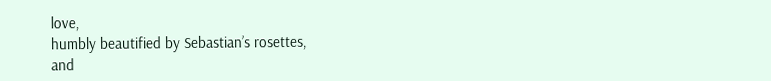love,
humbly beautified by Sebastian’s rosettes,
and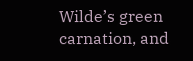Wilde’s green carnation, and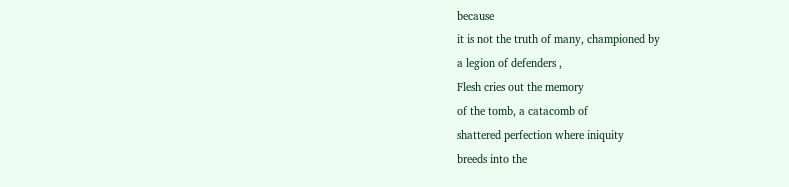because
it is not the truth of many, championed by
a legion of defenders ,
Flesh cries out the memory
of the tomb, a catacomb of
shattered perfection where iniquity
breeds into the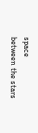space
between the stars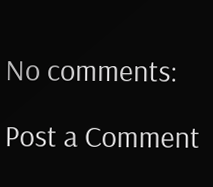No comments:

Post a Comment